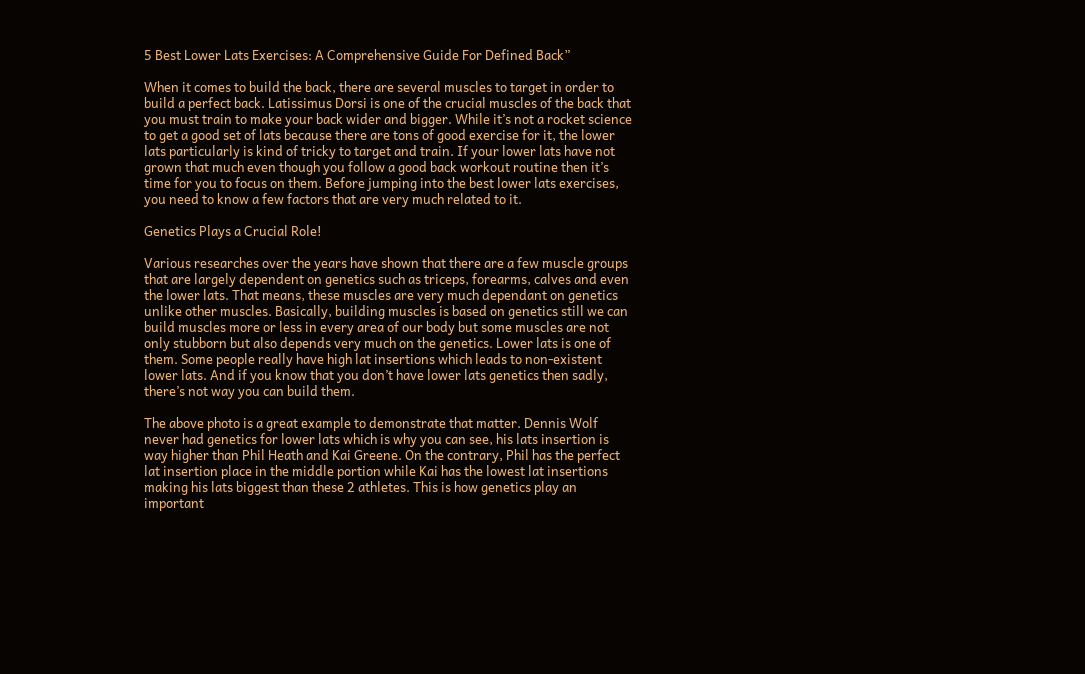5 Best Lower Lats Exercises: A Comprehensive Guide For Defined Back”

When it comes to build the back, there are several muscles to target in order to build a perfect back. Latissimus Dorsi is one of the crucial muscles of the back that you must train to make your back wider and bigger. While it’s not a rocket science to get a good set of lats because there are tons of good exercise for it, the lower lats particularly is kind of tricky to target and train. If your lower lats have not grown that much even though you follow a good back workout routine then it’s time for you to focus on them. Before jumping into the best lower lats exercises, you need to know a few factors that are very much related to it.

Genetics Plays a Crucial Role!

Various researches over the years have shown that there are a few muscle groups that are largely dependent on genetics such as triceps, forearms, calves and even the lower lats. That means, these muscles are very much dependant on genetics unlike other muscles. Basically, building muscles is based on genetics still we can build muscles more or less in every area of our body but some muscles are not only stubborn but also depends very much on the genetics. Lower lats is one of them. Some people really have high lat insertions which leads to non-existent lower lats. And if you know that you don’t have lower lats genetics then sadly, there’s not way you can build them.

The above photo is a great example to demonstrate that matter. Dennis Wolf never had genetics for lower lats which is why you can see, his lats insertion is way higher than Phil Heath and Kai Greene. On the contrary, Phil has the perfect lat insertion place in the middle portion while Kai has the lowest lat insertions making his lats biggest than these 2 athletes. This is how genetics play an important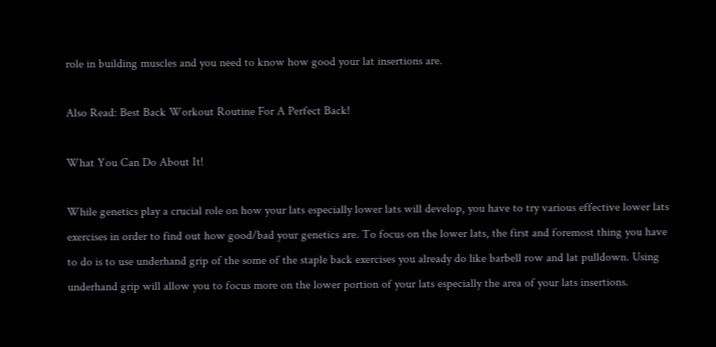role in building muscles and you need to know how good your lat insertions are.

Also Read: Best Back Workout Routine For A Perfect Back!

What You Can Do About It!

While genetics play a crucial role on how your lats especially lower lats will develop, you have to try various effective lower lats exercises in order to find out how good/bad your genetics are. To focus on the lower lats, the first and foremost thing you have to do is to use underhand grip of the some of the staple back exercises you already do like barbell row and lat pulldown. Using underhand grip will allow you to focus more on the lower portion of your lats especially the area of your lats insertions.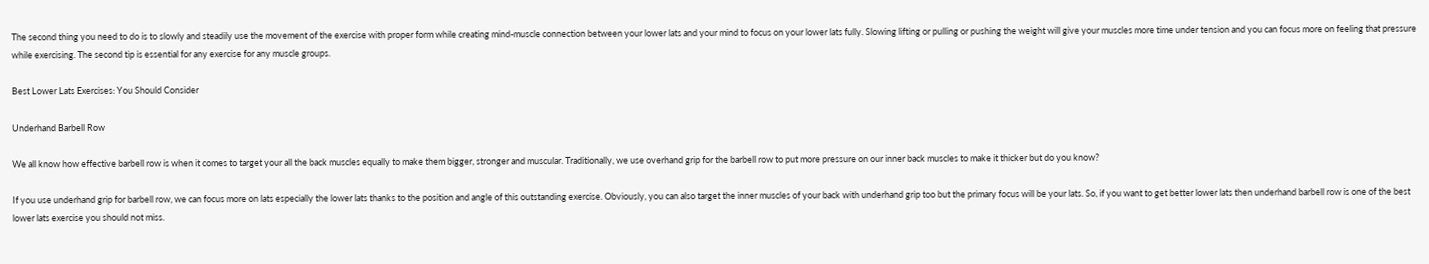The second thing you need to do is to slowly and steadily use the movement of the exercise with proper form while creating mind-muscle connection between your lower lats and your mind to focus on your lower lats fully. Slowing lifting or pulling or pushing the weight will give your muscles more time under tension and you can focus more on feeling that pressure while exercising. The second tip is essential for any exercise for any muscle groups.

Best Lower Lats Exercises: You Should Consider

Underhand Barbell Row

We all know how effective barbell row is when it comes to target your all the back muscles equally to make them bigger, stronger and muscular. Traditionally, we use overhand grip for the barbell row to put more pressure on our inner back muscles to make it thicker but do you know?

If you use underhand grip for barbell row, we can focus more on lats especially the lower lats thanks to the position and angle of this outstanding exercise. Obviously, you can also target the inner muscles of your back with underhand grip too but the primary focus will be your lats. So, if you want to get better lower lats then underhand barbell row is one of the best lower lats exercise you should not miss.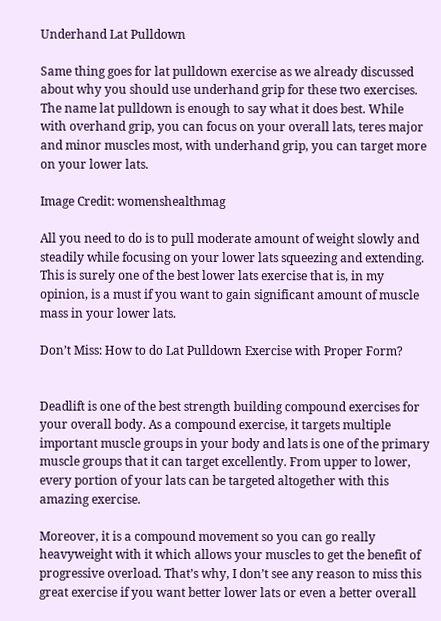Underhand Lat Pulldown

Same thing goes for lat pulldown exercise as we already discussed about why you should use underhand grip for these two exercises. The name lat pulldown is enough to say what it does best. While with overhand grip, you can focus on your overall lats, teres major and minor muscles most, with underhand grip, you can target more on your lower lats.

Image Credit: womenshealthmag

All you need to do is to pull moderate amount of weight slowly and steadily while focusing on your lower lats squeezing and extending. This is surely one of the best lower lats exercise that is, in my opinion, is a must if you want to gain significant amount of muscle mass in your lower lats.

Don’t Miss: How to do Lat Pulldown Exercise with Proper Form?


Deadlift is one of the best strength building compound exercises for your overall body. As a compound exercise, it targets multiple important muscle groups in your body and lats is one of the primary muscle groups that it can target excellently. From upper to lower, every portion of your lats can be targeted altogether with this amazing exercise.

Moreover, it is a compound movement so you can go really heavyweight with it which allows your muscles to get the benefit of progressive overload. That’s why, I don’t see any reason to miss this great exercise if you want better lower lats or even a better overall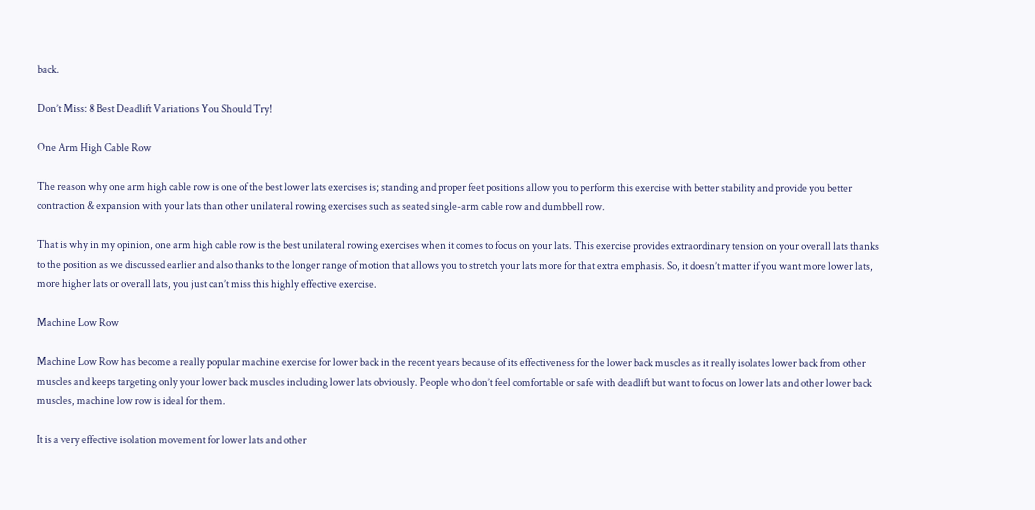back.

Don’t Miss: 8 Best Deadlift Variations You Should Try!

One Arm High Cable Row

The reason why one arm high cable row is one of the best lower lats exercises is; standing and proper feet positions allow you to perform this exercise with better stability and provide you better contraction & expansion with your lats than other unilateral rowing exercises such as seated single-arm cable row and dumbbell row.

That is why in my opinion, one arm high cable row is the best unilateral rowing exercises when it comes to focus on your lats. This exercise provides extraordinary tension on your overall lats thanks to the position as we discussed earlier and also thanks to the longer range of motion that allows you to stretch your lats more for that extra emphasis. So, it doesn’t matter if you want more lower lats, more higher lats or overall lats, you just can’t miss this highly effective exercise.

Machine Low Row

Machine Low Row has become a really popular machine exercise for lower back in the recent years because of its effectiveness for the lower back muscles as it really isolates lower back from other muscles and keeps targeting only your lower back muscles including lower lats obviously. People who don’t feel comfortable or safe with deadlift but want to focus on lower lats and other lower back muscles, machine low row is ideal for them.

It is a very effective isolation movement for lower lats and other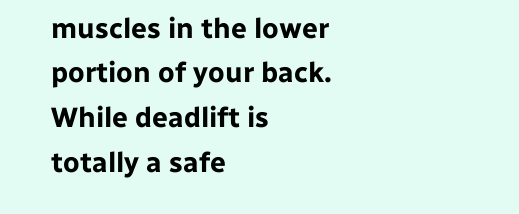muscles in the lower portion of your back. While deadlift is totally a safe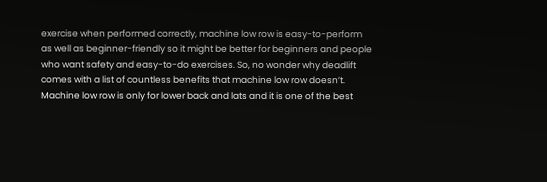exercise when performed correctly, machine low row is easy-to-perform as well as beginner-friendly so it might be better for beginners and people who want safety and easy-to-do exercises. So, no wonder why deadlift comes with a list of countless benefits that machine low row doesn’t. Machine low row is only for lower back and lats and it is one of the best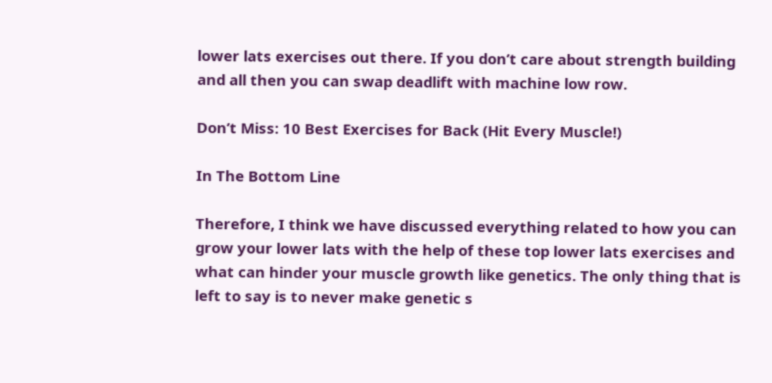lower lats exercises out there. If you don’t care about strength building and all then you can swap deadlift with machine low row.

Don’t Miss: 10 Best Exercises for Back (Hit Every Muscle!)

In The Bottom Line

Therefore, I think we have discussed everything related to how you can grow your lower lats with the help of these top lower lats exercises and what can hinder your muscle growth like genetics. The only thing that is left to say is to never make genetic s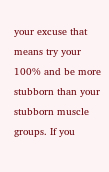your excuse that means try your 100% and be more stubborn than your stubborn muscle groups. If you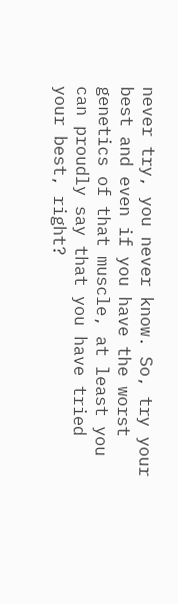never try, you never know. So, try your best and even if you have the worst genetics of that muscle, at least you can proudly say that you have tried your best, right?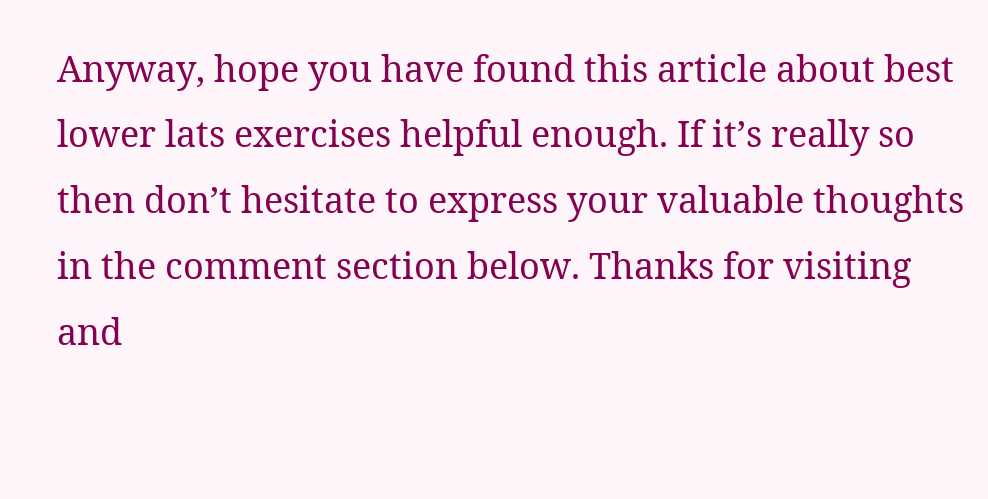Anyway, hope you have found this article about best lower lats exercises helpful enough. If it’s really so then don’t hesitate to express your valuable thoughts in the comment section below. Thanks for visiting and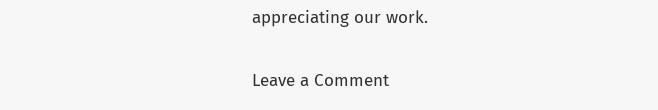appreciating our work.

Leave a Comment